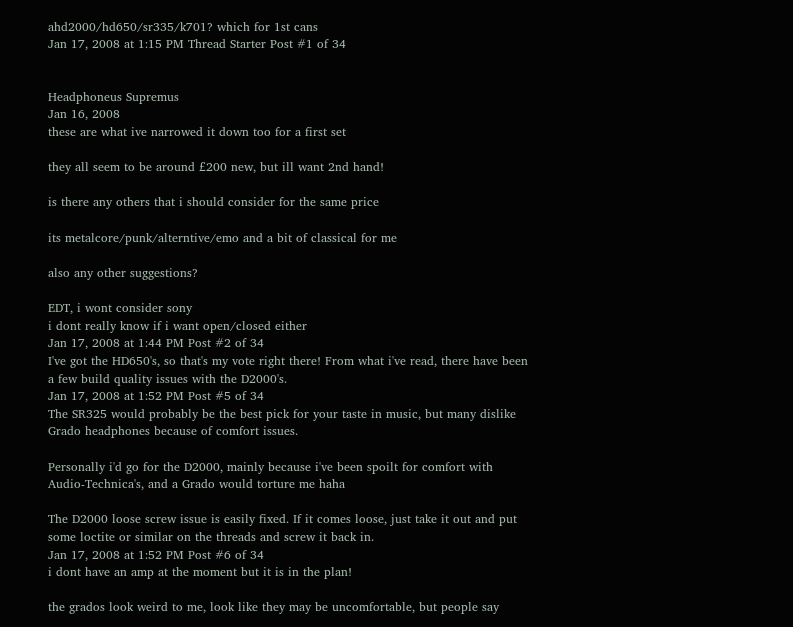ahd2000/hd650/sr335/k701? which for 1st cans
Jan 17, 2008 at 1:15 PM Thread Starter Post #1 of 34


Headphoneus Supremus
Jan 16, 2008
these are what ive narrowed it down too for a first set

they all seem to be around £200 new, but ill want 2nd hand!

is there any others that i should consider for the same price

its metalcore/punk/alterntive/emo and a bit of classical for me

also any other suggestions?

EDT, i wont consider sony
i dont really know if i want open/closed either
Jan 17, 2008 at 1:44 PM Post #2 of 34
I've got the HD650's, so that's my vote right there! From what i've read, there have been a few build quality issues with the D2000's.
Jan 17, 2008 at 1:52 PM Post #5 of 34
The SR325 would probably be the best pick for your taste in music, but many dislike Grado headphones because of comfort issues.

Personally i'd go for the D2000, mainly because i've been spoilt for comfort with Audio-Technica's, and a Grado would torture me haha

The D2000 loose screw issue is easily fixed. If it comes loose, just take it out and put some loctite or similar on the threads and screw it back in.
Jan 17, 2008 at 1:52 PM Post #6 of 34
i dont have an amp at the moment but it is in the plan!

the grados look weird to me, look like they may be uncomfortable, but people say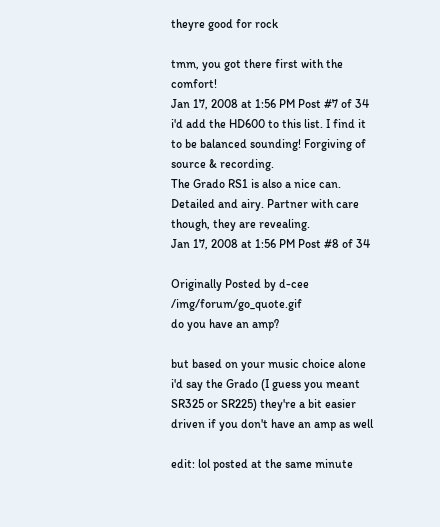theyre good for rock

tmm, you got there first with the comfort!
Jan 17, 2008 at 1:56 PM Post #7 of 34
i'd add the HD600 to this list. I find it to be balanced sounding! Forgiving of source & recording.
The Grado RS1 is also a nice can. Detailed and airy. Partner with care though, they are revealing.
Jan 17, 2008 at 1:56 PM Post #8 of 34

Originally Posted by d-cee /img/forum/go_quote.gif
do you have an amp?

but based on your music choice alone i'd say the Grado (I guess you meant SR325 or SR225) they're a bit easier driven if you don't have an amp as well

edit: lol posted at the same minute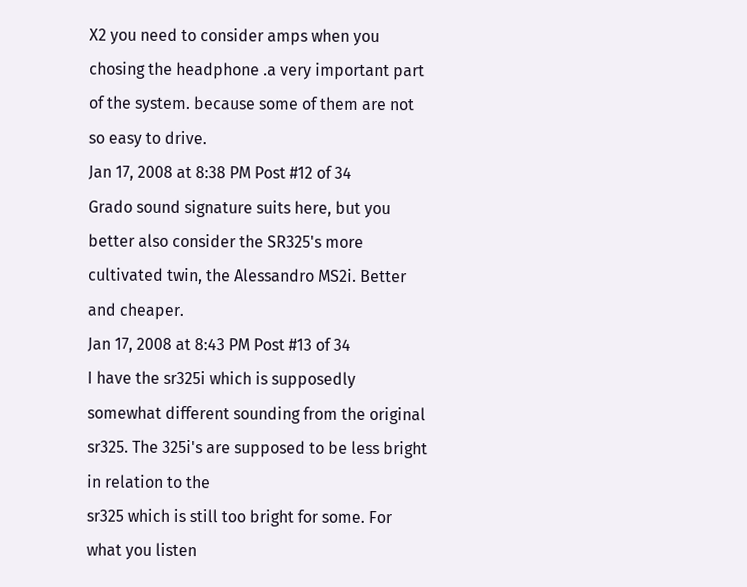X2 you need to consider amps when you chosing the headphone .a very important part of the system. because some of them are not so easy to drive.
Jan 17, 2008 at 8:38 PM Post #12 of 34
Grado sound signature suits here, but you better also consider the SR325's more cultivated twin, the Alessandro MS2i. Better and cheaper.
Jan 17, 2008 at 8:43 PM Post #13 of 34
I have the sr325i which is supposedly somewhat different sounding from the original sr325. The 325i's are supposed to be less bright in relation to the
sr325 which is still too bright for some. For what you listen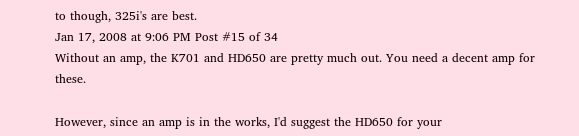to though, 325i's are best.
Jan 17, 2008 at 9:06 PM Post #15 of 34
Without an amp, the K701 and HD650 are pretty much out. You need a decent amp for these.

However, since an amp is in the works, I'd suggest the HD650 for your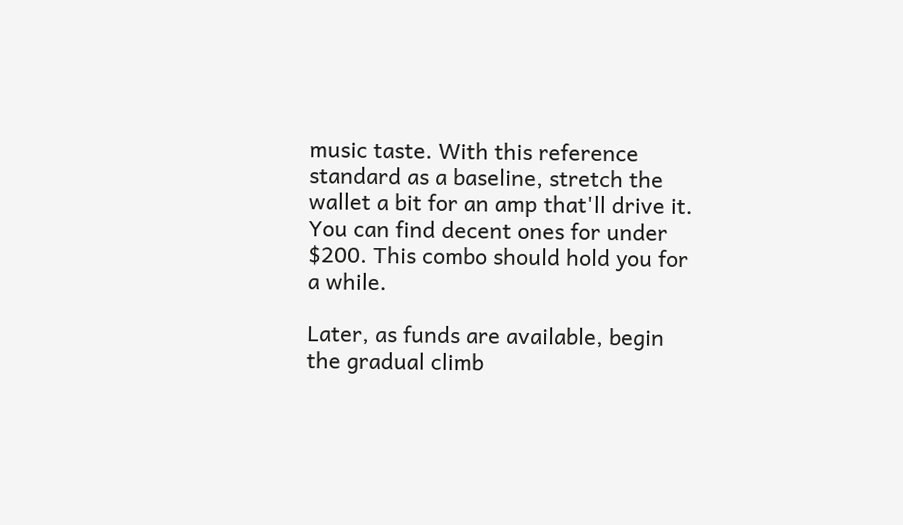music taste. With this reference standard as a baseline, stretch the wallet a bit for an amp that'll drive it. You can find decent ones for under $200. This combo should hold you for a while.

Later, as funds are available, begin the gradual climb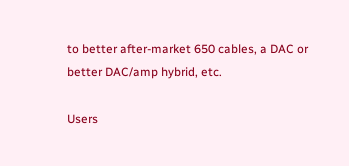to better after-market 650 cables, a DAC or better DAC/amp hybrid, etc.

Users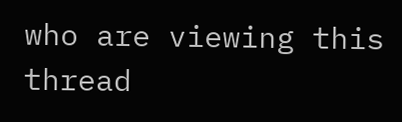who are viewing this thread